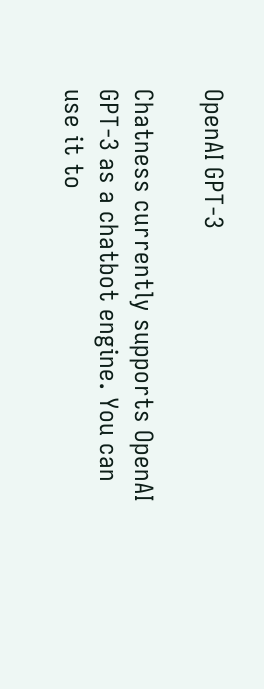OpenAI GPT-3

Chatness currently supports OpenAI GPT-3 as a chatbot engine. You can use it to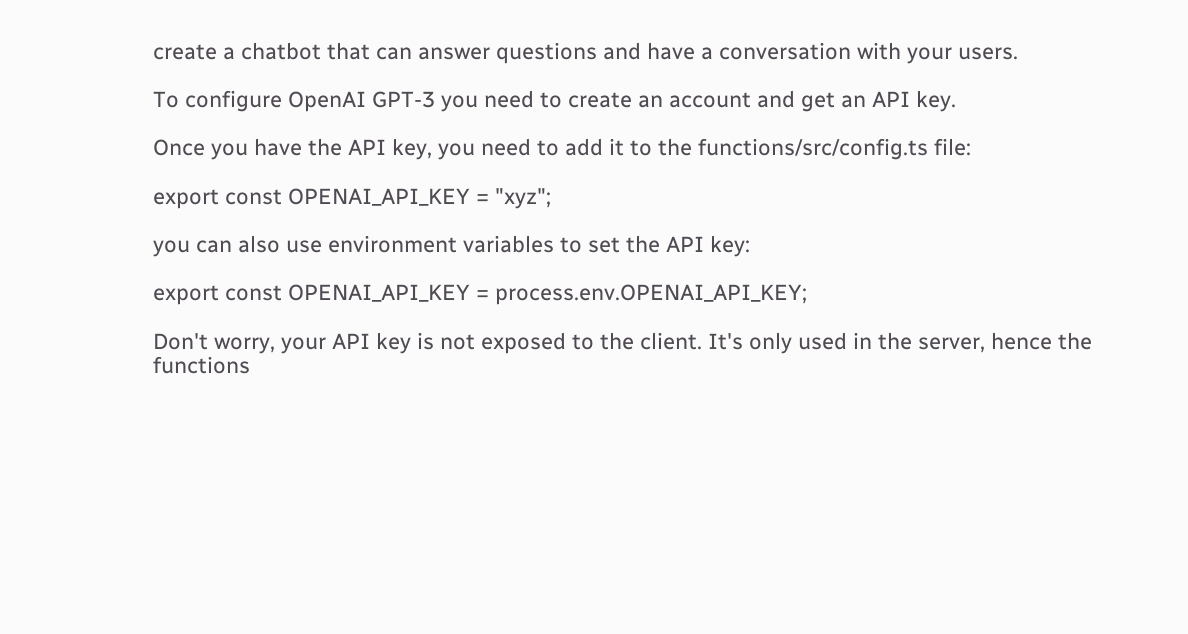create a chatbot that can answer questions and have a conversation with your users.

To configure OpenAI GPT-3 you need to create an account and get an API key.

Once you have the API key, you need to add it to the functions/src/config.ts file:

export const OPENAI_API_KEY = "xyz";

you can also use environment variables to set the API key:

export const OPENAI_API_KEY = process.env.OPENAI_API_KEY;

Don't worry, your API key is not exposed to the client. It's only used in the server, hence the functions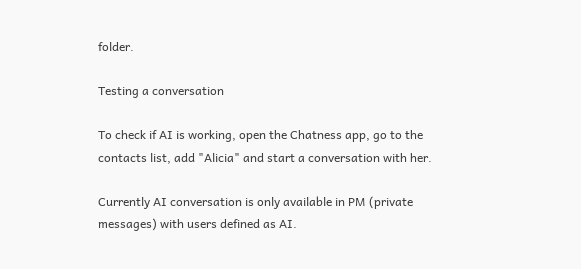folder.

Testing a conversation

To check if AI is working, open the Chatness app, go to the contacts list, add "Alicia" and start a conversation with her.

Currently AI conversation is only available in PM (private messages) with users defined as AI.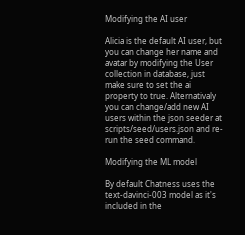Modifying the AI user

Alicia is the default AI user, but you can change her name and avatar by modifying the User collection in database, just make sure to set the ai property to true. Alternativaly you can change/add new AI users within the json seeder at scripts/seed/users.json and re-run the seed command.

Modifying the ML model

By default Chatness uses the text-davinci-003 model as it's included in the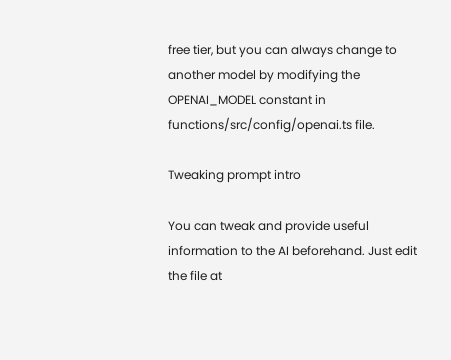free tier, but you can always change to another model by modifying the OPENAI_MODEL constant in functions/src/config/openai.ts file.

Tweaking prompt intro

You can tweak and provide useful information to the AI beforehand. Just edit the file at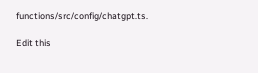functions/src/config/chatgpt.ts.

Edit this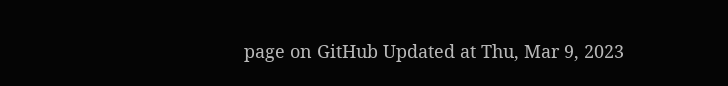page on GitHub Updated at Thu, Mar 9, 2023